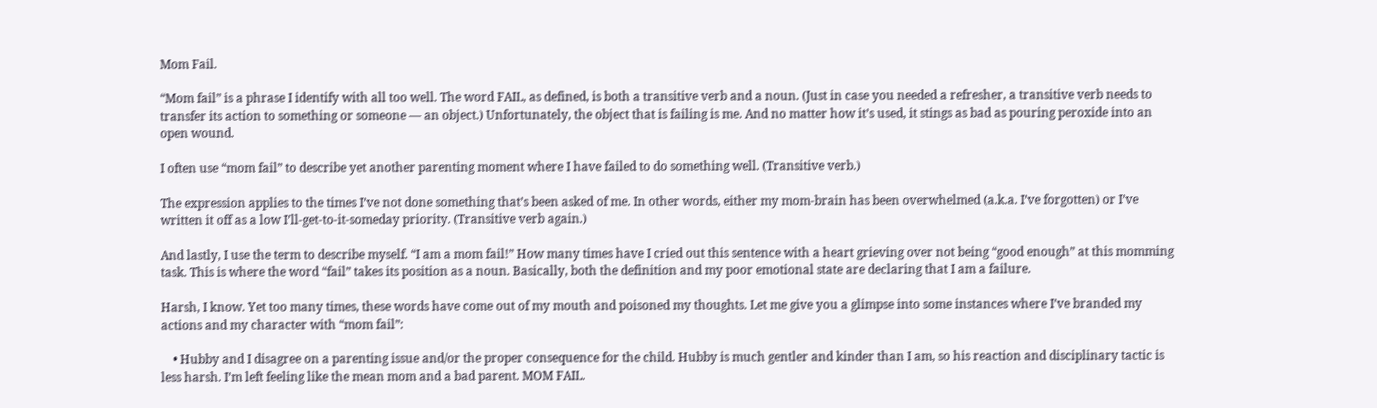Mom Fail.

“Mom fail” is a phrase I identify with all too well. The word FAIL, as defined, is both a transitive verb and a noun. (Just in case you needed a refresher, a transitive verb needs to transfer its action to something or someone — an object.) Unfortunately, the object that is failing is me. And no matter how it’s used, it stings as bad as pouring peroxide into an open wound.

I often use “mom fail” to describe yet another parenting moment where I have failed to do something well. (Transitive verb.)

The expression applies to the times I’ve not done something that’s been asked of me. In other words, either my mom-brain has been overwhelmed (a.k.a. I’ve forgotten) or I’ve written it off as a low I’ll-get-to-it-someday priority. (Transitive verb again.)

And lastly, I use the term to describe myself. “I am a mom fail!” How many times have I cried out this sentence with a heart grieving over not being “good enough” at this momming task. This is where the word “fail” takes its position as a noun. Basically, both the definition and my poor emotional state are declaring that I am a failure.

Harsh, I know. Yet too many times, these words have come out of my mouth and poisoned my thoughts. Let me give you a glimpse into some instances where I’ve branded my actions and my character with “mom fail”:

    • Hubby and I disagree on a parenting issue and/or the proper consequence for the child. Hubby is much gentler and kinder than I am, so his reaction and disciplinary tactic is less harsh. I’m left feeling like the mean mom and a bad parent. MOM FAIL.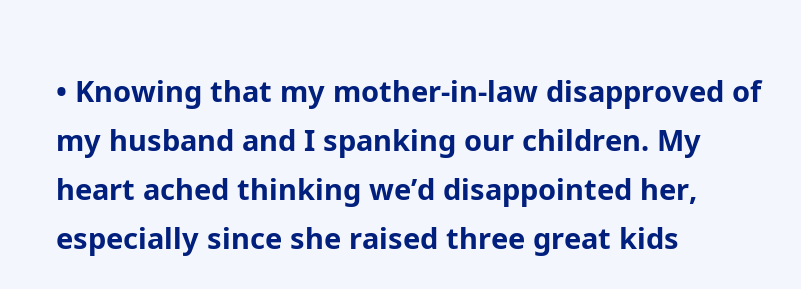• Knowing that my mother-in-law disapproved of my husband and I spanking our children. My heart ached thinking we’d disappointed her, especially since she raised three great kids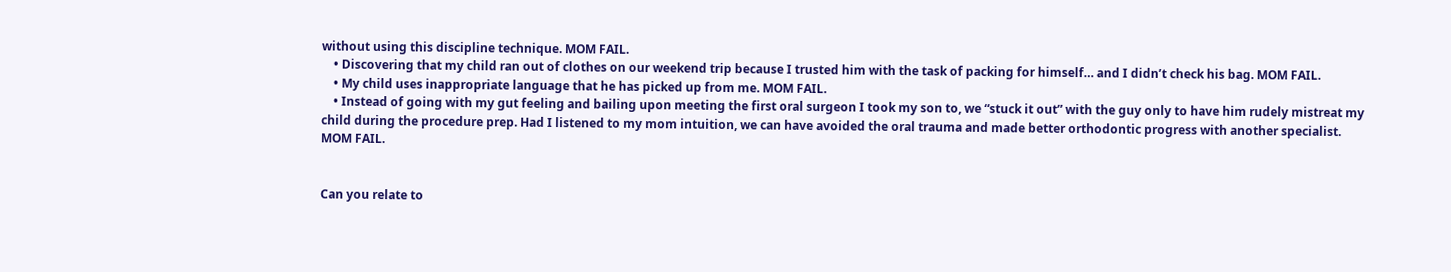without using this discipline technique. MOM FAIL.
    • Discovering that my child ran out of clothes on our weekend trip because I trusted him with the task of packing for himself… and I didn’t check his bag. MOM FAIL.
    • My child uses inappropriate language that he has picked up from me. MOM FAIL.
    • Instead of going with my gut feeling and bailing upon meeting the first oral surgeon I took my son to, we “stuck it out” with the guy only to have him rudely mistreat my child during the procedure prep. Had I listened to my mom intuition, we can have avoided the oral trauma and made better orthodontic progress with another specialist. MOM FAIL.


Can you relate to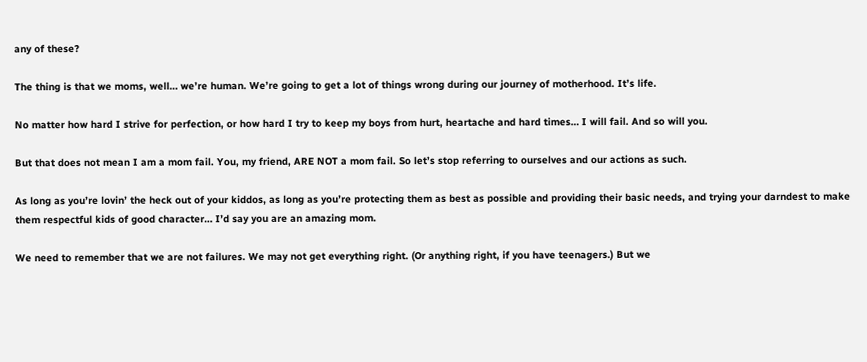any of these?

The thing is that we moms, well… we’re human. We’re going to get a lot of things wrong during our journey of motherhood. It’s life.

No matter how hard I strive for perfection, or how hard I try to keep my boys from hurt, heartache and hard times… I will fail. And so will you.

But that does not mean I am a mom fail. You, my friend, ARE NOT a mom fail. So let’s stop referring to ourselves and our actions as such.

As long as you’re lovin’ the heck out of your kiddos, as long as you’re protecting them as best as possible and providing their basic needs, and trying your darndest to make them respectful kids of good character… I’d say you are an amazing mom.

We need to remember that we are not failures. We may not get everything right. (Or anything right, if you have teenagers.) But we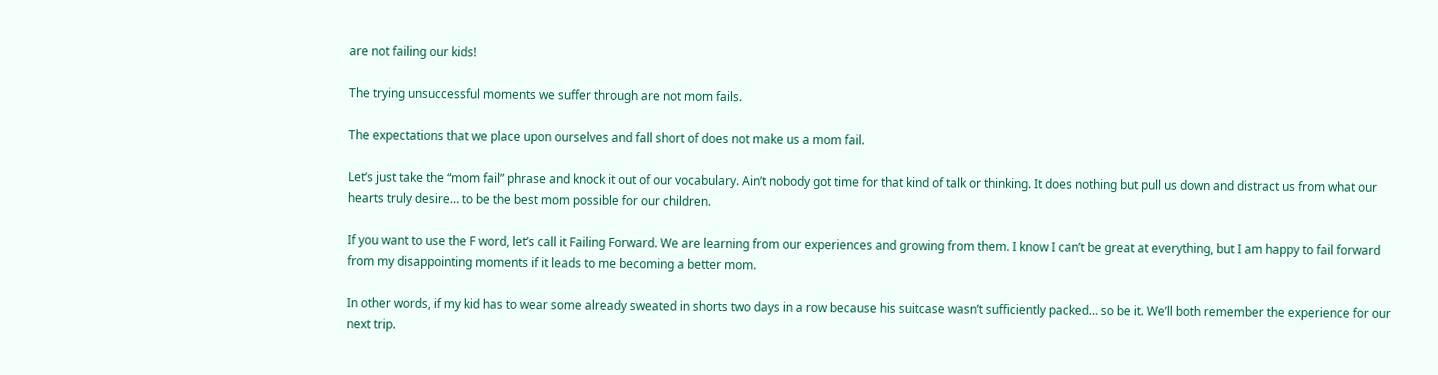are not failing our kids!

The trying unsuccessful moments we suffer through are not mom fails.

The expectations that we place upon ourselves and fall short of does not make us a mom fail.

Let’s just take the “mom fail” phrase and knock it out of our vocabulary. Ain’t nobody got time for that kind of talk or thinking. It does nothing but pull us down and distract us from what our hearts truly desire… to be the best mom possible for our children.

If you want to use the F word, let’s call it Failing Forward. We are learning from our experiences and growing from them. I know I can’t be great at everything, but I am happy to fail forward from my disappointing moments if it leads to me becoming a better mom.

In other words, if my kid has to wear some already sweated in shorts two days in a row because his suitcase wasn’t sufficiently packed… so be it. We’ll both remember the experience for our next trip.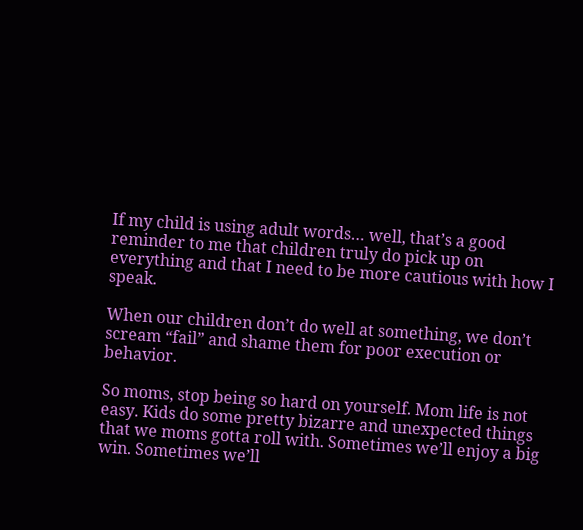If my child is using adult words… well, that’s a good reminder to me that children truly do pick up on everything and that I need to be more cautious with how I speak.

When our children don’t do well at something, we don’t scream “fail” and shame them for poor execution or behavior.

So moms, stop being so hard on yourself. Mom life is not easy. Kids do some pretty bizarre and unexpected things that we moms gotta roll with. Sometimes we’ll enjoy a big win. Sometimes we’ll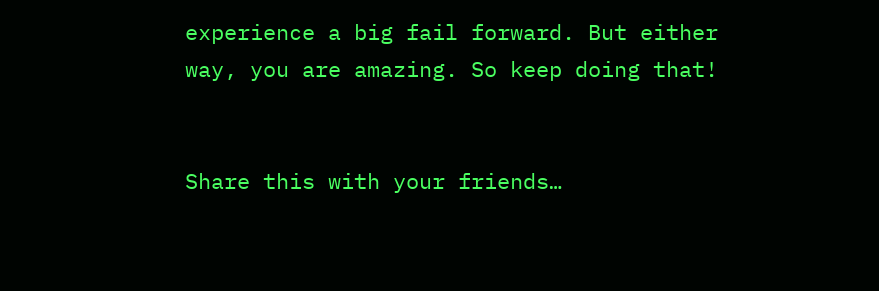experience a big fail forward. But either way, you are amazing. So keep doing that!


Share this with your friends…